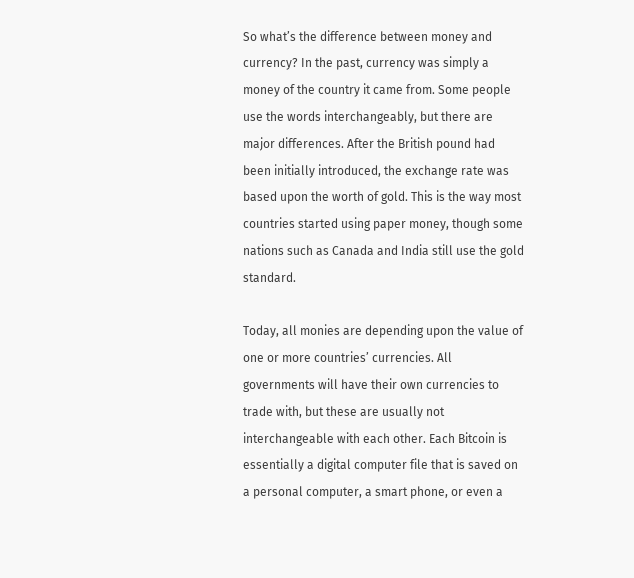So what’s the difference between money and currency? In the past, currency was simply a money of the country it came from. Some people use the words interchangeably, but there are major differences. After the British pound had been initially introduced, the exchange rate was based upon the worth of gold. This is the way most countries started using paper money, though some nations such as Canada and India still use the gold standard.

Today, all monies are depending upon the value of one or more countries’ currencies. All governments will have their own currencies to trade with, but these are usually not interchangeable with each other. Each Bitcoin is essentially a digital computer file that is saved on a personal computer, a smart phone, or even a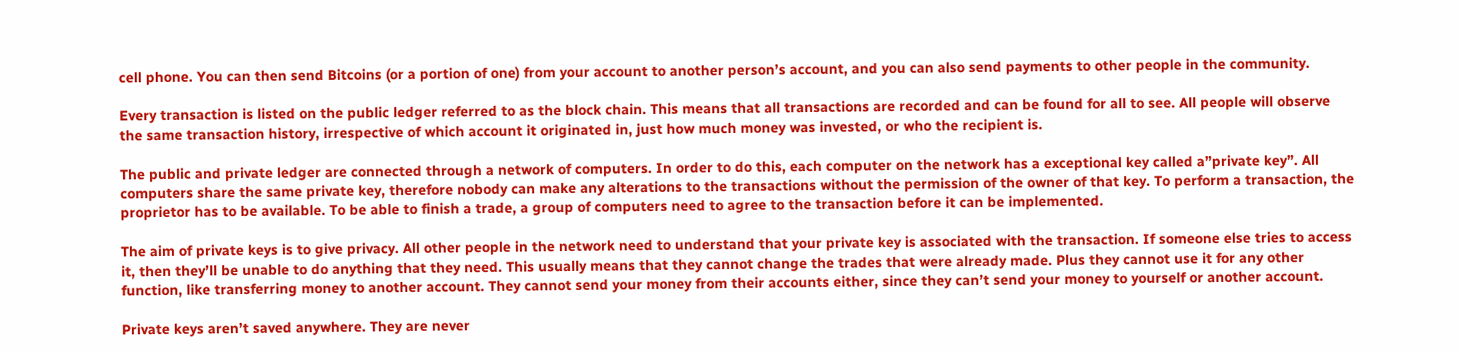cell phone. You can then send Bitcoins (or a portion of one) from your account to another person’s account, and you can also send payments to other people in the community.

Every transaction is listed on the public ledger referred to as the block chain. This means that all transactions are recorded and can be found for all to see. All people will observe the same transaction history, irrespective of which account it originated in, just how much money was invested, or who the recipient is.

The public and private ledger are connected through a network of computers. In order to do this, each computer on the network has a exceptional key called a”private key”. All computers share the same private key, therefore nobody can make any alterations to the transactions without the permission of the owner of that key. To perform a transaction, the proprietor has to be available. To be able to finish a trade, a group of computers need to agree to the transaction before it can be implemented.

The aim of private keys is to give privacy. All other people in the network need to understand that your private key is associated with the transaction. If someone else tries to access it, then they’ll be unable to do anything that they need. This usually means that they cannot change the trades that were already made. Plus they cannot use it for any other function, like transferring money to another account. They cannot send your money from their accounts either, since they can’t send your money to yourself or another account.

Private keys aren’t saved anywhere. They are never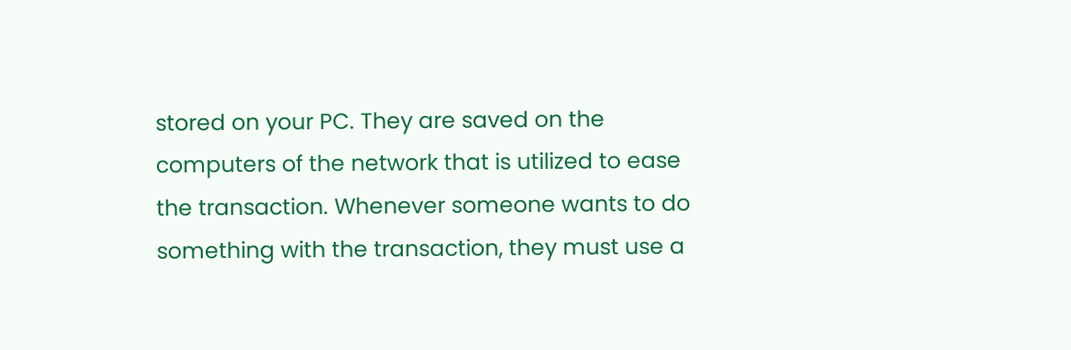stored on your PC. They are saved on the computers of the network that is utilized to ease the transaction. Whenever someone wants to do something with the transaction, they must use a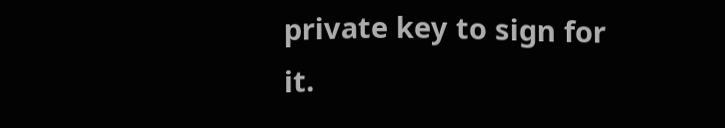private key to sign for it.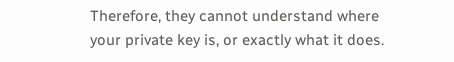Therefore, they cannot understand where your private key is, or exactly what it does.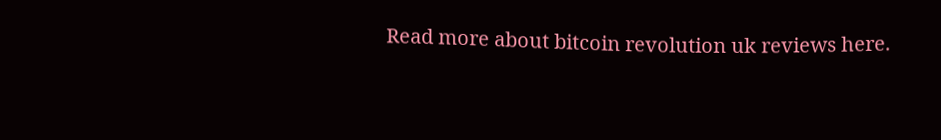Read more about bitcoin revolution uk reviews here.